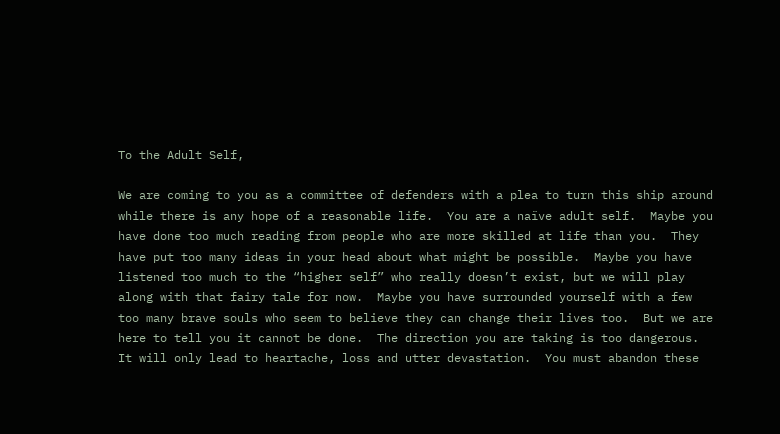To the Adult Self,

We are coming to you as a committee of defenders with a plea to turn this ship around while there is any hope of a reasonable life.  You are a naïve adult self.  Maybe you have done too much reading from people who are more skilled at life than you.  They have put too many ideas in your head about what might be possible.  Maybe you have listened too much to the “higher self” who really doesn’t exist, but we will play along with that fairy tale for now.  Maybe you have surrounded yourself with a few too many brave souls who seem to believe they can change their lives too.  But we are here to tell you it cannot be done.  The direction you are taking is too dangerous.  It will only lead to heartache, loss and utter devastation.  You must abandon these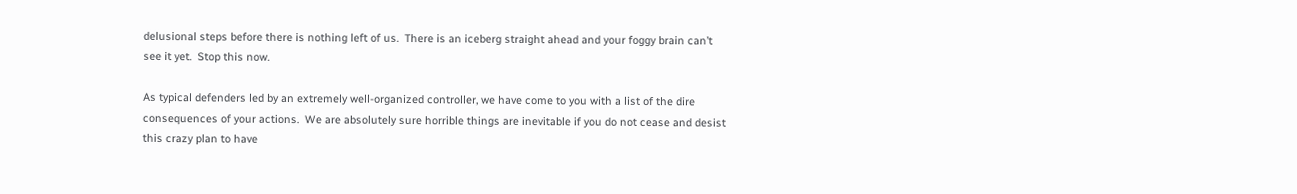delusional steps before there is nothing left of us.  There is an iceberg straight ahead and your foggy brain can’t see it yet.  Stop this now.

As typical defenders led by an extremely well-organized controller, we have come to you with a list of the dire consequences of your actions.  We are absolutely sure horrible things are inevitable if you do not cease and desist this crazy plan to have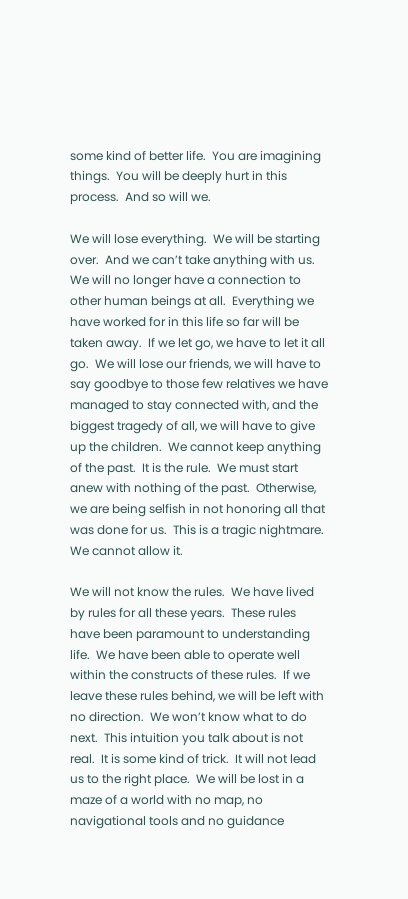some kind of better life.  You are imagining things.  You will be deeply hurt in this process.  And so will we.

We will lose everything.  We will be starting over.  And we can’t take anything with us.  We will no longer have a connection to other human beings at all.  Everything we have worked for in this life so far will be taken away.  If we let go, we have to let it all go.  We will lose our friends, we will have to say goodbye to those few relatives we have managed to stay connected with, and the biggest tragedy of all, we will have to give up the children.  We cannot keep anything of the past.  It is the rule.  We must start anew with nothing of the past.  Otherwise, we are being selfish in not honoring all that was done for us.  This is a tragic nightmare.  We cannot allow it.

We will not know the rules.  We have lived by rules for all these years.  These rules have been paramount to understanding life.  We have been able to operate well within the constructs of these rules.  If we leave these rules behind, we will be left with no direction.  We won’t know what to do next.  This intuition you talk about is not real.  It is some kind of trick.  It will not lead us to the right place.  We will be lost in a maze of a world with no map, no navigational tools and no guidance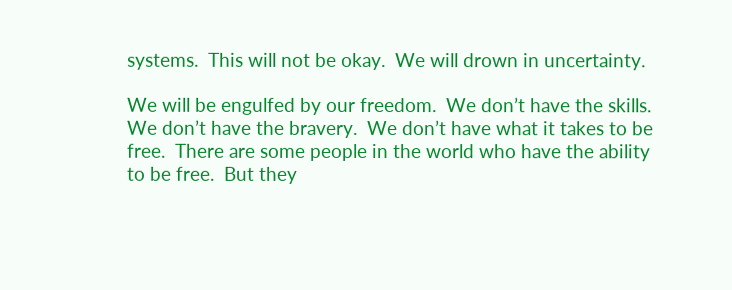systems.  This will not be okay.  We will drown in uncertainty.

We will be engulfed by our freedom.  We don’t have the skills.  We don’t have the bravery.  We don’t have what it takes to be free.  There are some people in the world who have the ability to be free.  But they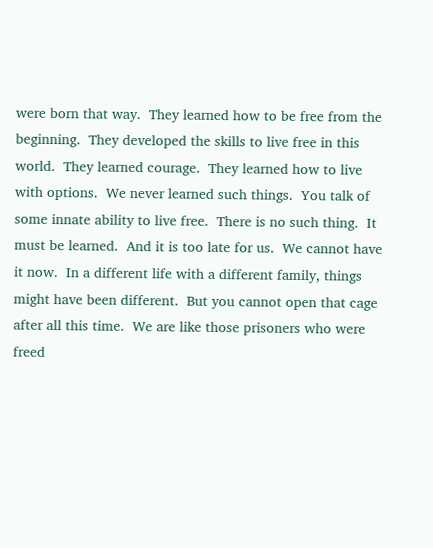were born that way.  They learned how to be free from the beginning.  They developed the skills to live free in this world.  They learned courage.  They learned how to live with options.  We never learned such things.  You talk of some innate ability to live free.  There is no such thing.  It must be learned.  And it is too late for us.  We cannot have it now.  In a different life with a different family, things might have been different.  But you cannot open that cage after all this time.  We are like those prisoners who were freed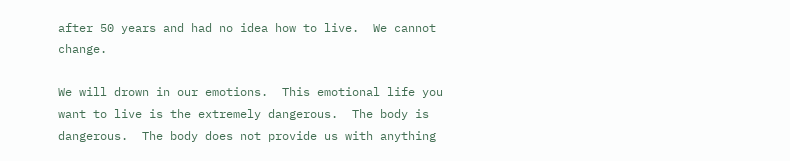after 50 years and had no idea how to live.  We cannot change.

We will drown in our emotions.  This emotional life you want to live is the extremely dangerous.  The body is dangerous.  The body does not provide us with anything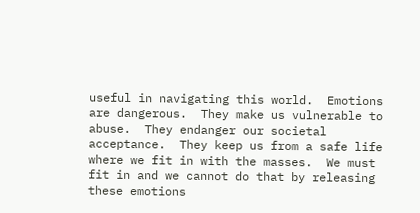useful in navigating this world.  Emotions are dangerous.  They make us vulnerable to abuse.  They endanger our societal acceptance.  They keep us from a safe life where we fit in with the masses.  We must fit in and we cannot do that by releasing these emotions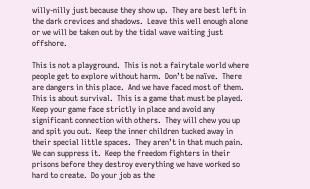willy-nilly just because they show up.  They are best left in the dark crevices and shadows.  Leave this well enough alone or we will be taken out by the tidal wave waiting just offshore.

This is not a playground.  This is not a fairytale world where people get to explore without harm.  Don’t be naïve.  There are dangers in this place.  And we have faced most of them.  This is about survival.  This is a game that must be played.  Keep your game face strictly in place and avoid any significant connection with others.  They will chew you up and spit you out.  Keep the inner children tucked away in their special little spaces.  They aren’t in that much pain.  We can suppress it.  Keep the freedom fighters in their prisons before they destroy everything we have worked so hard to create.  Do your job as the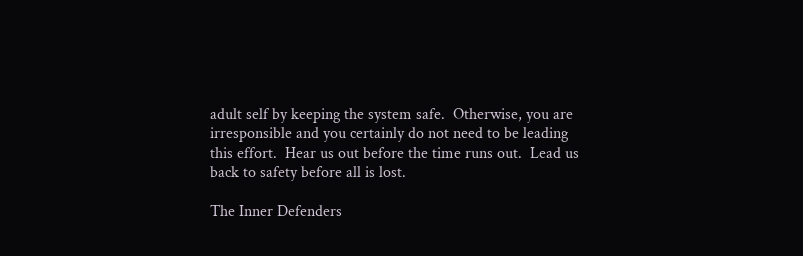adult self by keeping the system safe.  Otherwise, you are irresponsible and you certainly do not need to be leading this effort.  Hear us out before the time runs out.  Lead us back to safety before all is lost.

The Inner Defenders